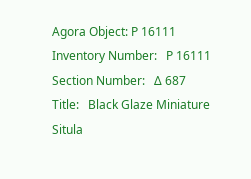Agora Object: P 16111
Inventory Number:   P 16111
Section Number:   Δ 687
Title:   Black Glaze Miniature Situla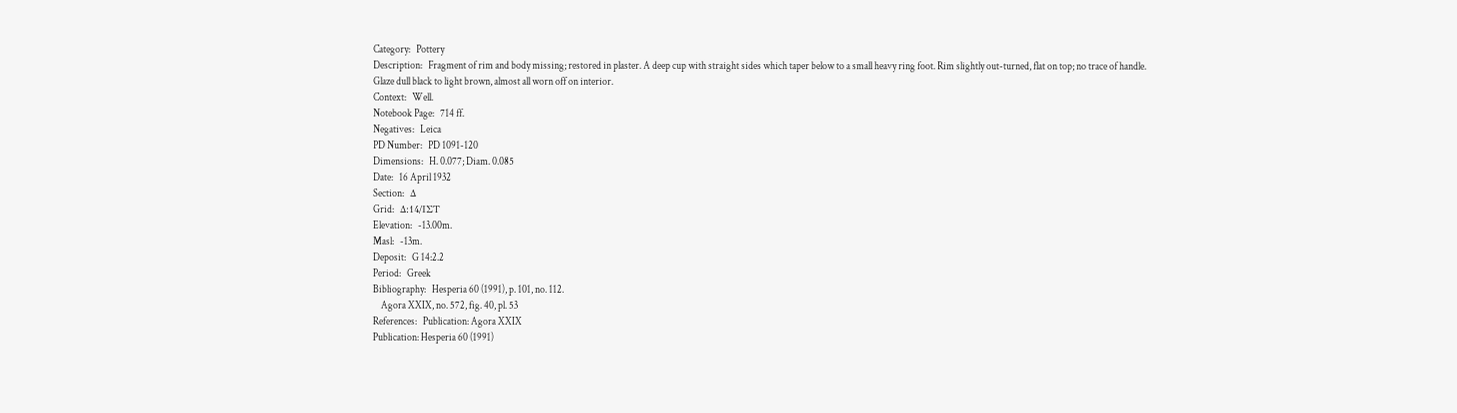Category:   Pottery
Description:   Fragment of rim and body missing; restored in plaster. A deep cup with straight sides which taper below to a small heavy ring foot. Rim slightly out-turned, flat on top; no trace of handle.
Glaze dull black to light brown, almost all worn off on interior.
Context:   Well.
Notebook Page:   714 ff.
Negatives:   Leica
PD Number:   PD 1091-120
Dimensions:   H. 0.077; Diam. 0.085
Date:   16 April 1932
Section:   Δ
Grid:   Δ:14/ΙΣΤ
Elevation:   -13.00m.
Masl:   -13m.
Deposit:   G 14:2.2
Period:   Greek
Bibliography:   Hesperia 60 (1991), p. 101, no. 112.
    Agora XXIX, no. 572, fig. 40, pl. 53
References:   Publication: Agora XXIX
Publication: Hesperia 60 (1991)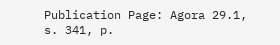Publication Page: Agora 29.1, s. 341, p.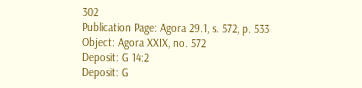302
Publication Page: Agora 29.1, s. 572, p. 533
Object: Agora XXIX, no. 572
Deposit: G 14:2
Deposit: G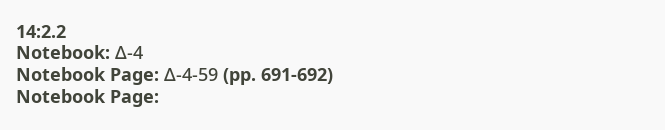14:2.2
Notebook: Δ-4
Notebook Page: Δ-4-59 (pp. 691-692)
Notebook Page: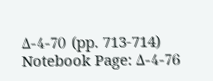Δ-4-70 (pp. 713-714)
Notebook Page: Δ-4-76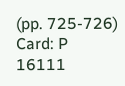(pp. 725-726)
Card: P 16111